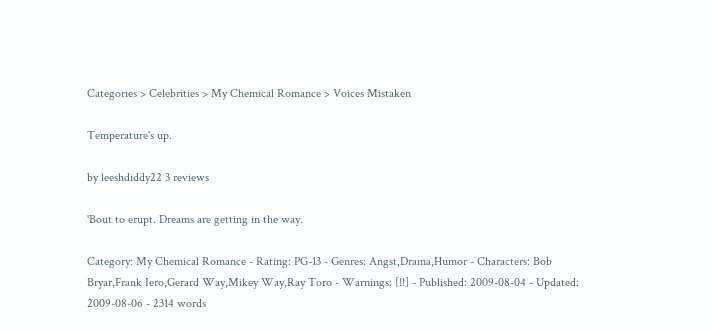Categories > Celebrities > My Chemical Romance > Voices Mistaken

Temperature's up.

by leeshdiddy22 3 reviews

'Bout to erupt. Dreams are getting in the way.

Category: My Chemical Romance - Rating: PG-13 - Genres: Angst,Drama,Humor - Characters: Bob Bryar,Frank Iero,Gerard Way,Mikey Way,Ray Toro - Warnings: [!!] - Published: 2009-08-04 - Updated: 2009-08-06 - 2314 words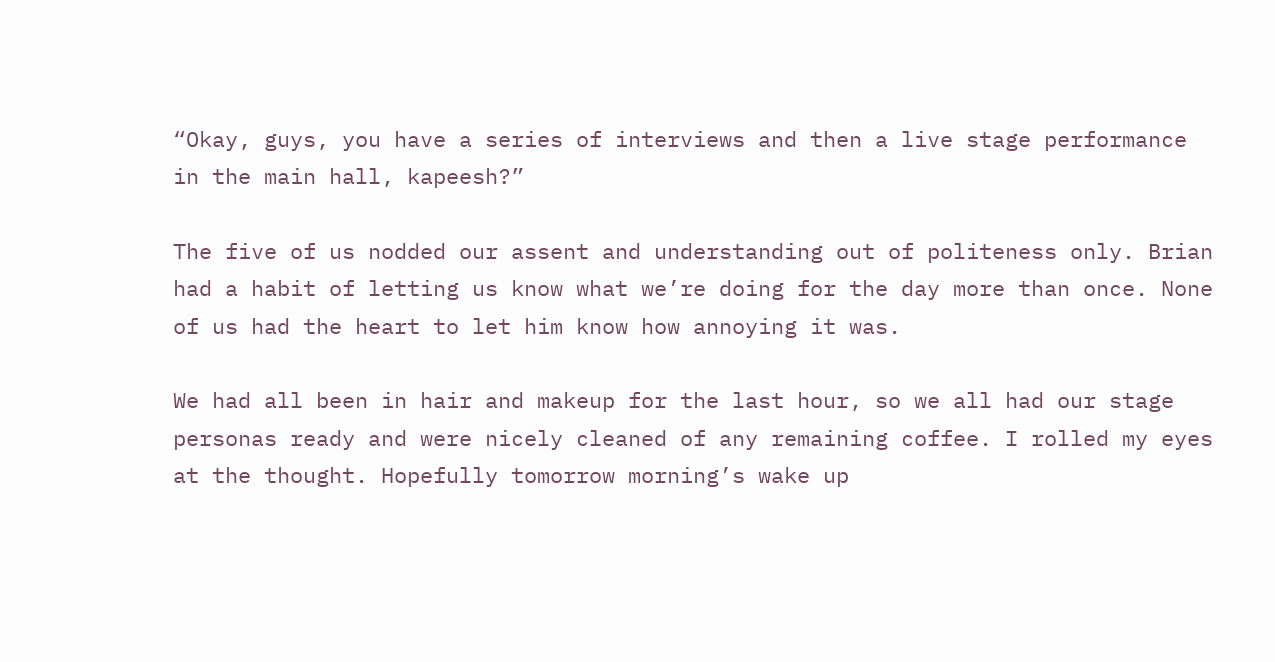“Okay, guys, you have a series of interviews and then a live stage performance in the main hall, kapeesh?”

The five of us nodded our assent and understanding out of politeness only. Brian had a habit of letting us know what we’re doing for the day more than once. None of us had the heart to let him know how annoying it was.

We had all been in hair and makeup for the last hour, so we all had our stage personas ready and were nicely cleaned of any remaining coffee. I rolled my eyes at the thought. Hopefully tomorrow morning’s wake up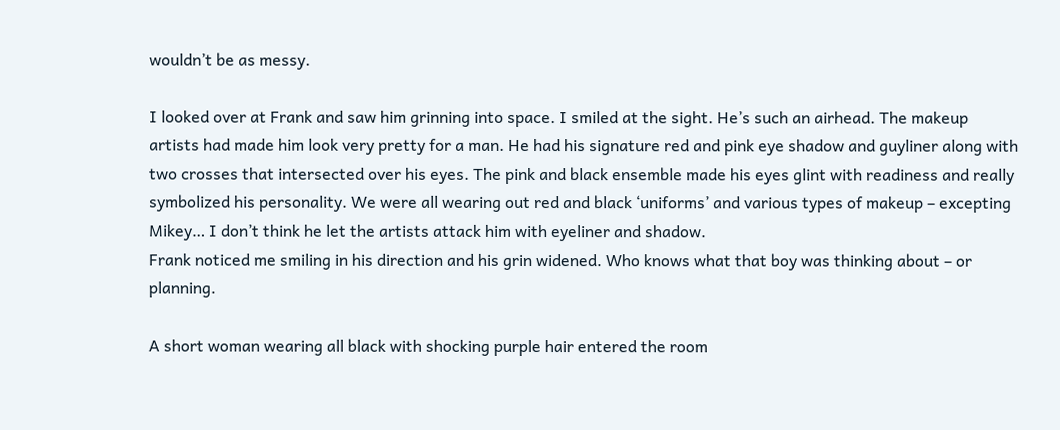wouldn’t be as messy.

I looked over at Frank and saw him grinning into space. I smiled at the sight. He’s such an airhead. The makeup artists had made him look very pretty for a man. He had his signature red and pink eye shadow and guyliner along with two crosses that intersected over his eyes. The pink and black ensemble made his eyes glint with readiness and really symbolized his personality. We were all wearing out red and black ‘uniforms’ and various types of makeup – excepting Mikey… I don’t think he let the artists attack him with eyeliner and shadow.
Frank noticed me smiling in his direction and his grin widened. Who knows what that boy was thinking about – or planning.

A short woman wearing all black with shocking purple hair entered the room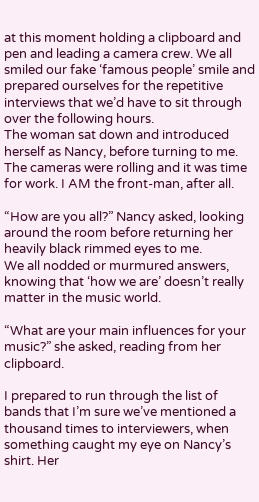at this moment holding a clipboard and pen and leading a camera crew. We all smiled our fake ‘famous people’ smile and prepared ourselves for the repetitive interviews that we’d have to sit through over the following hours.
The woman sat down and introduced herself as Nancy, before turning to me. The cameras were rolling and it was time for work. I AM the front-man, after all.

“How are you all?” Nancy asked, looking around the room before returning her heavily black rimmed eyes to me.
We all nodded or murmured answers, knowing that ‘how we are’ doesn’t really matter in the music world.

“What are your main influences for your music?” she asked, reading from her clipboard.

I prepared to run through the list of bands that I’m sure we’ve mentioned a thousand times to interviewers, when something caught my eye on Nancy’s shirt. Her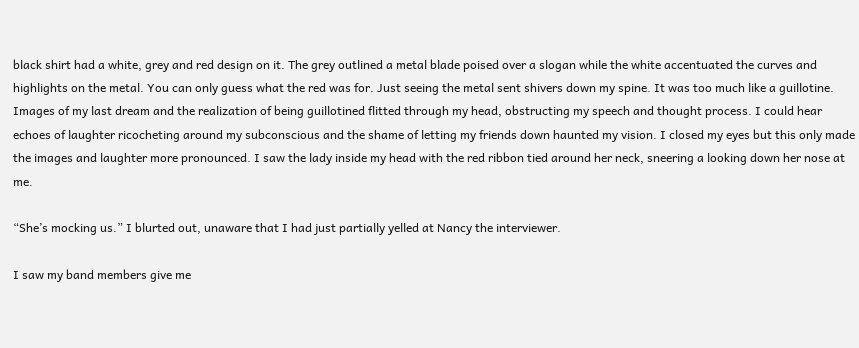black shirt had a white, grey and red design on it. The grey outlined a metal blade poised over a slogan while the white accentuated the curves and highlights on the metal. You can only guess what the red was for. Just seeing the metal sent shivers down my spine. It was too much like a guillotine. Images of my last dream and the realization of being guillotined flitted through my head, obstructing my speech and thought process. I could hear echoes of laughter ricocheting around my subconscious and the shame of letting my friends down haunted my vision. I closed my eyes but this only made the images and laughter more pronounced. I saw the lady inside my head with the red ribbon tied around her neck, sneering a looking down her nose at me.

“She’s mocking us.” I blurted out, unaware that I had just partially yelled at Nancy the interviewer.

I saw my band members give me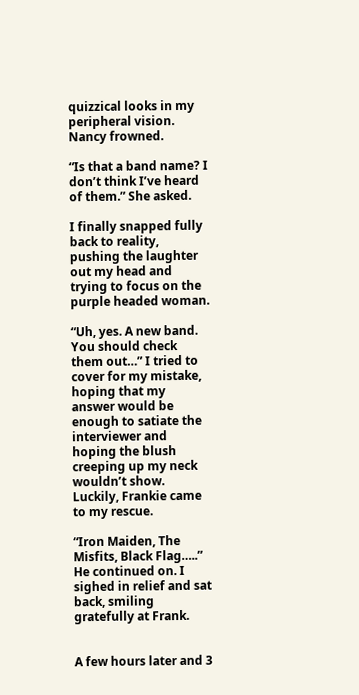quizzical looks in my peripheral vision. Nancy frowned.

“Is that a band name? I don’t think I’ve heard of them.” She asked.

I finally snapped fully back to reality, pushing the laughter out my head and trying to focus on the purple headed woman.

“Uh, yes. A new band. You should check them out…” I tried to cover for my mistake, hoping that my answer would be enough to satiate the interviewer and hoping the blush creeping up my neck wouldn’t show. Luckily, Frankie came to my rescue.

“Iron Maiden, The Misfits, Black Flag…..” He continued on. I sighed in relief and sat back, smiling gratefully at Frank.


A few hours later and 3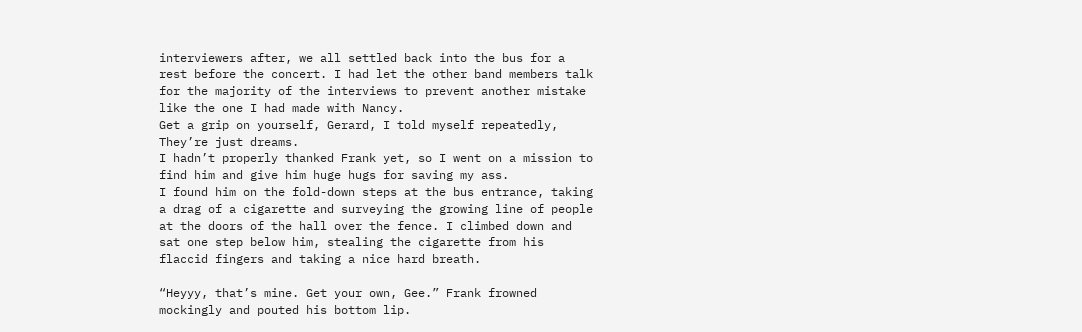interviewers after, we all settled back into the bus for a rest before the concert. I had let the other band members talk for the majority of the interviews to prevent another mistake like the one I had made with Nancy.
Get a grip on yourself, Gerard, I told myself repeatedly, They’re just dreams.
I hadn’t properly thanked Frank yet, so I went on a mission to find him and give him huge hugs for saving my ass.
I found him on the fold-down steps at the bus entrance, taking a drag of a cigarette and surveying the growing line of people at the doors of the hall over the fence. I climbed down and sat one step below him, stealing the cigarette from his flaccid fingers and taking a nice hard breath.

“Heyyy, that’s mine. Get your own, Gee.” Frank frowned mockingly and pouted his bottom lip.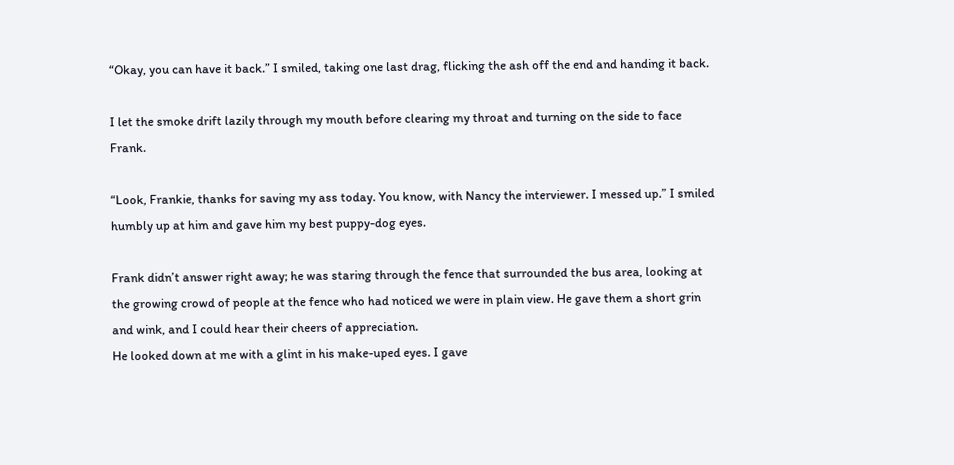“Okay, you can have it back.” I smiled, taking one last drag, flicking the ash off the end and handing it back.

I let the smoke drift lazily through my mouth before clearing my throat and turning on the side to face Frank.

“Look, Frankie, thanks for saving my ass today. You know, with Nancy the interviewer. I messed up.” I smiled humbly up at him and gave him my best puppy-dog eyes.

Frank didn’t answer right away; he was staring through the fence that surrounded the bus area, looking at the growing crowd of people at the fence who had noticed we were in plain view. He gave them a short grin and wink, and I could hear their cheers of appreciation.
He looked down at me with a glint in his make-uped eyes. I gave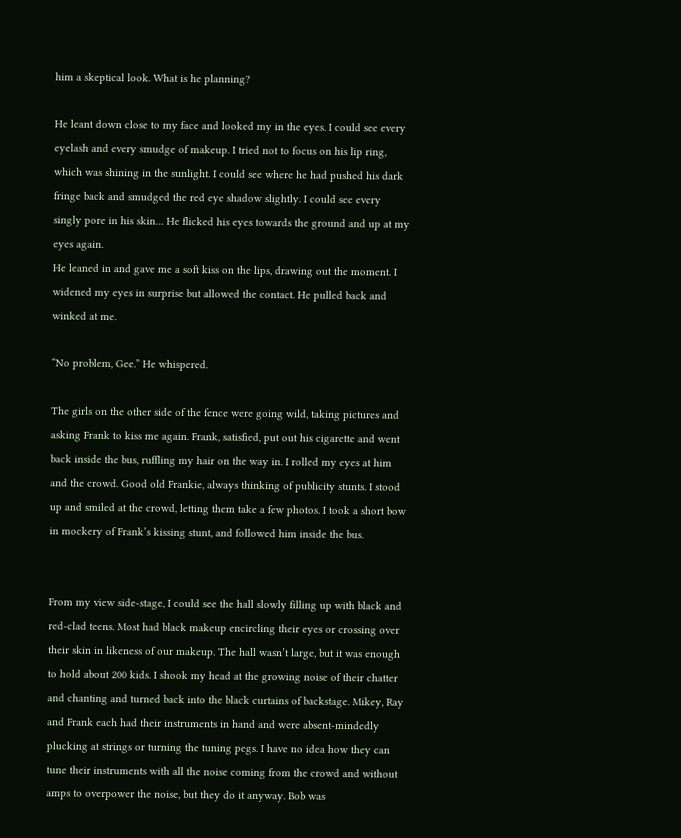him a skeptical look. What is he planning?

He leant down close to my face and looked my in the eyes. I could see every eyelash and every smudge of makeup. I tried not to focus on his lip ring, which was shining in the sunlight. I could see where he had pushed his dark fringe back and smudged the red eye shadow slightly. I could see every singly pore in his skin… He flicked his eyes towards the ground and up at my eyes again.
He leaned in and gave me a soft kiss on the lips, drawing out the moment. I widened my eyes in surprise but allowed the contact. He pulled back and winked at me.

“No problem, Gee.” He whispered.

The girls on the other side of the fence were going wild, taking pictures and asking Frank to kiss me again. Frank, satisfied, put out his cigarette and went back inside the bus, ruffling my hair on the way in. I rolled my eyes at him and the crowd. Good old Frankie, always thinking of publicity stunts. I stood up and smiled at the crowd, letting them take a few photos. I took a short bow in mockery of Frank’s kissing stunt, and followed him inside the bus.


From my view side-stage, I could see the hall slowly filling up with black and red-clad teens. Most had black makeup encircling their eyes or crossing over their skin in likeness of our makeup. The hall wasn’t large, but it was enough to hold about 200 kids. I shook my head at the growing noise of their chatter and chanting and turned back into the black curtains of backstage. Mikey, Ray and Frank each had their instruments in hand and were absent-mindedly plucking at strings or turning the tuning pegs. I have no idea how they can tune their instruments with all the noise coming from the crowd and without amps to overpower the noise, but they do it anyway. Bob was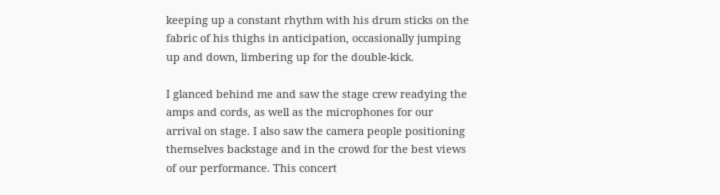keeping up a constant rhythm with his drum sticks on the fabric of his thighs in anticipation, occasionally jumping up and down, limbering up for the double-kick.

I glanced behind me and saw the stage crew readying the amps and cords, as well as the microphones for our arrival on stage. I also saw the camera people positioning themselves backstage and in the crowd for the best views of our performance. This concert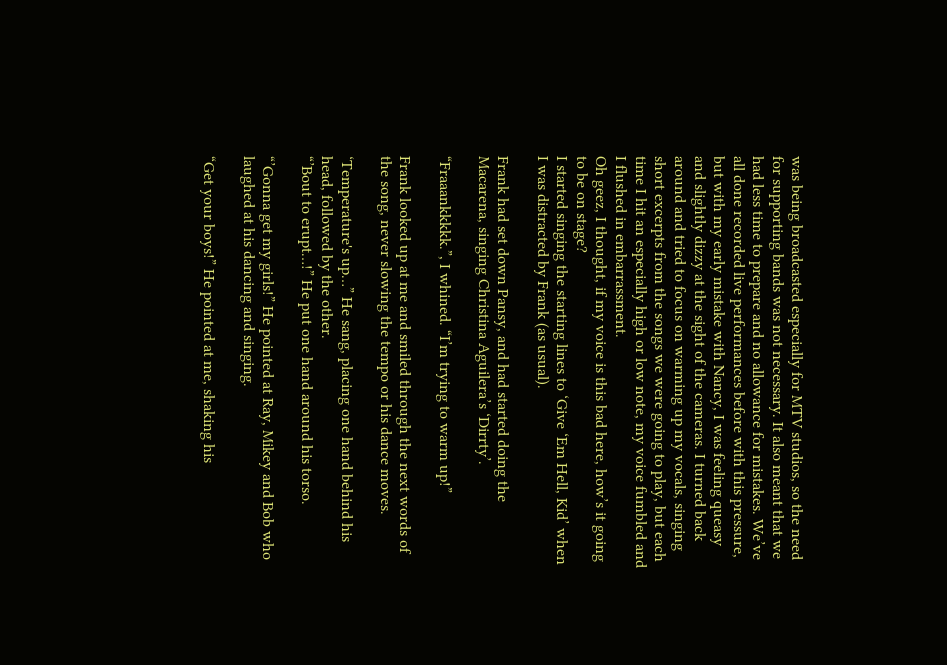was being broadcasted especially for MTV studios, so the need for supporting bands was not necessary. It also meant that we had less time to prepare and no allowance for mistakes. We’ve all done recorded live performances before with this pressure, but with my early mistake with Nancy, I was feeling queasy and slightly dizzy at the sight of the cameras. I turned back around and tried to focus on warming up my vocals, singing short excerpts from the songs we were going to play, but each time I hit an especially high or low note, my voice fumbled and I flushed in embarrassment.
Oh geez, I thought, if my voice is this bad here, how’s it going to be on stage?
I started singing the starting lines to ‘Give ‘Em Hell, Kid’ when I was distracted by Frank (as usual).

Frank had set down Pansy, and had started doing the Macarena, singing Christina Aguilera’s ‘Dirrty’.

“Fraaankkkkk.”, I whined. “I’m trying to warm up!”

Frank looked up at me and smiled through the next words of the song, never slowing the tempo or his dance moves.

‘Temperature's up…” He sang, placing one hand behind his head, followed by the other.
“’Bout to erupt…!” He put one hand around his torso.

“’Gonna get my girls!” He pointed at Ray, Mikey and Bob who laughed at his dancing and singing.

“Get your boys!” He pointed at me, shaking his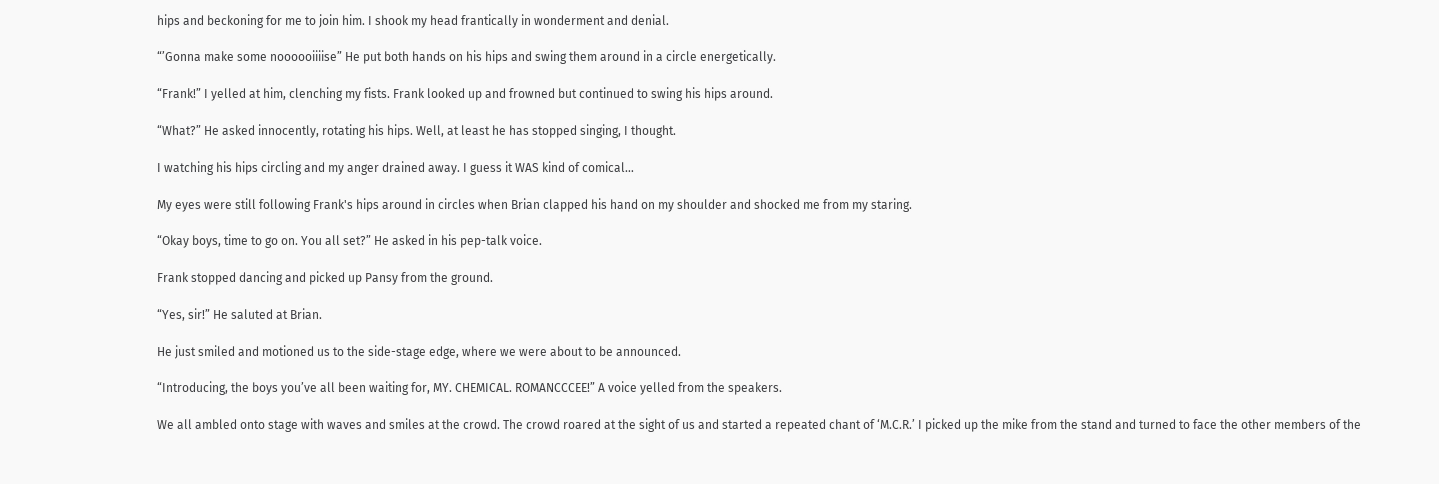hips and beckoning for me to join him. I shook my head frantically in wonderment and denial.

“’Gonna make some noooooiiiise” He put both hands on his hips and swing them around in a circle energetically.

“Frank!” I yelled at him, clenching my fists. Frank looked up and frowned but continued to swing his hips around.

“What?” He asked innocently, rotating his hips. Well, at least he has stopped singing, I thought.

I watching his hips circling and my anger drained away. I guess it WAS kind of comical…

My eyes were still following Frank's hips around in circles when Brian clapped his hand on my shoulder and shocked me from my staring.

“Okay boys, time to go on. You all set?” He asked in his pep-talk voice.

Frank stopped dancing and picked up Pansy from the ground.

“Yes, sir!” He saluted at Brian.

He just smiled and motioned us to the side-stage edge, where we were about to be announced.

“Introducing, the boys you’ve all been waiting for, MY. CHEMICAL. ROMANCCCEE!” A voice yelled from the speakers.

We all ambled onto stage with waves and smiles at the crowd. The crowd roared at the sight of us and started a repeated chant of ‘M.C.R.’ I picked up the mike from the stand and turned to face the other members of the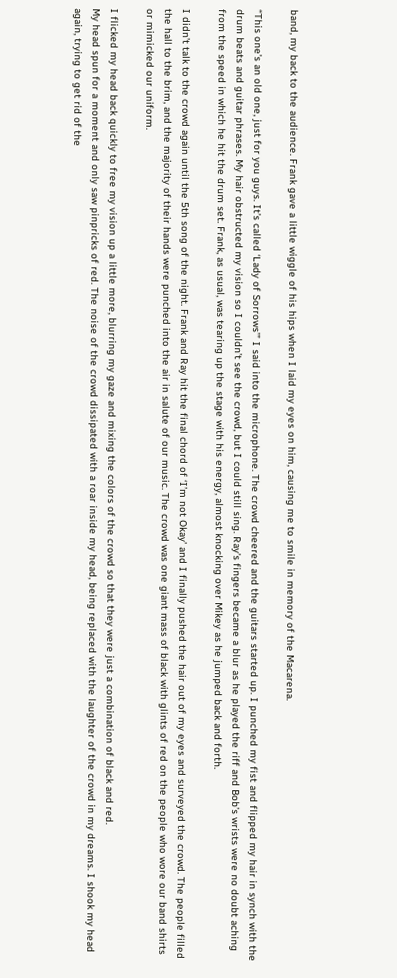band, my back to the audience. Frank gave a little wiggle of his hips when I laid my eyes on him, causing me to smile in memory of the Macarena.

“This one’s an old one, just for you guys. It’s called ‘Lady of Sorrows’” I said into the microphone. The crowd cheered and the guitars started up. I punched my fist and flipped my hair in synch with the drum beats and guitar phrases. My hair obstructed my vision so I couldn’t see the crowd, but I could still sing. Ray’s fingers became a blur as he played the riff and Bob’s wrists were no doubt aching from the speed in which he hit the drum set. Frank, as usual, was tearing up the stage with his energy, almost knocking over Mikey as he jumped back and forth.

I didn’t talk to the crowd again until the 5th song of the night. Frank and Ray hit the final chord of ‘I’m not Okay’ and I finally pushed the hair out of my eyes and surveyed the crowd. The people filled the hall to the brim, and the majority of their hands were punched into the air in salute of our music. The crowd was one giant mass of black with glints of red on the people who wore our band shirts or mimicked our uniform.

I flicked my head back quickly to free my vision up a little more, blurring my gaze and mixing the colors of the crowd so that they were just a combination of black and red.
My head spun for a moment and only saw pinpricks of red. The noise of the crowd dissipated with a roar inside my head, being replaced with the laughter of the crowd in my dreams. I shook my head again, trying to get rid of the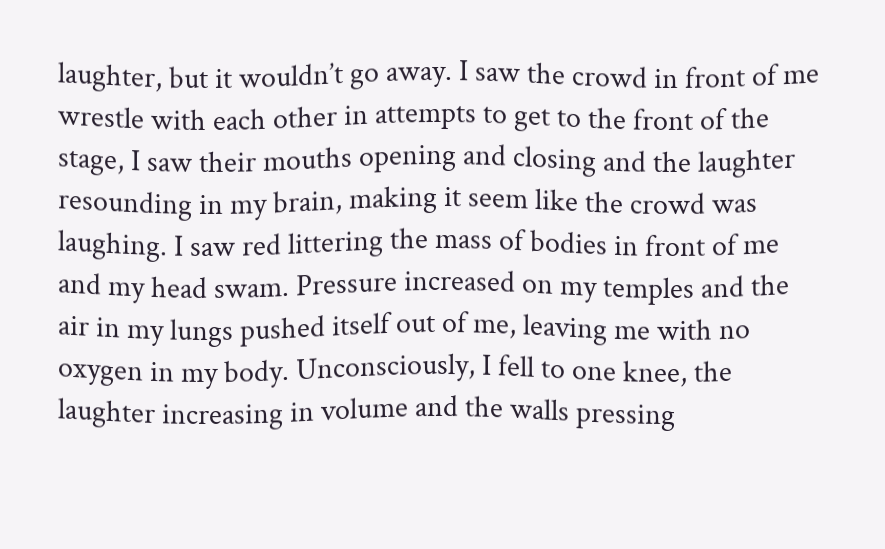laughter, but it wouldn’t go away. I saw the crowd in front of me wrestle with each other in attempts to get to the front of the stage, I saw their mouths opening and closing and the laughter resounding in my brain, making it seem like the crowd was laughing. I saw red littering the mass of bodies in front of me and my head swam. Pressure increased on my temples and the air in my lungs pushed itself out of me, leaving me with no oxygen in my body. Unconsciously, I fell to one knee, the laughter increasing in volume and the walls pressing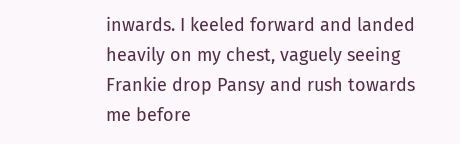inwards. I keeled forward and landed heavily on my chest, vaguely seeing Frankie drop Pansy and rush towards me before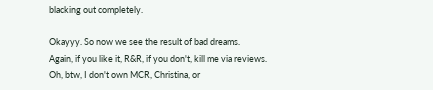blacking out completely.

Okayyy. So now we see the result of bad dreams.
Again, if you like it, R&R, if you don't, kill me via reviews.
Oh, btw, I don't own MCR, Christina, or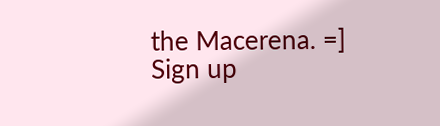the Macerena. =]
Sign up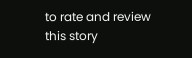to rate and review this story